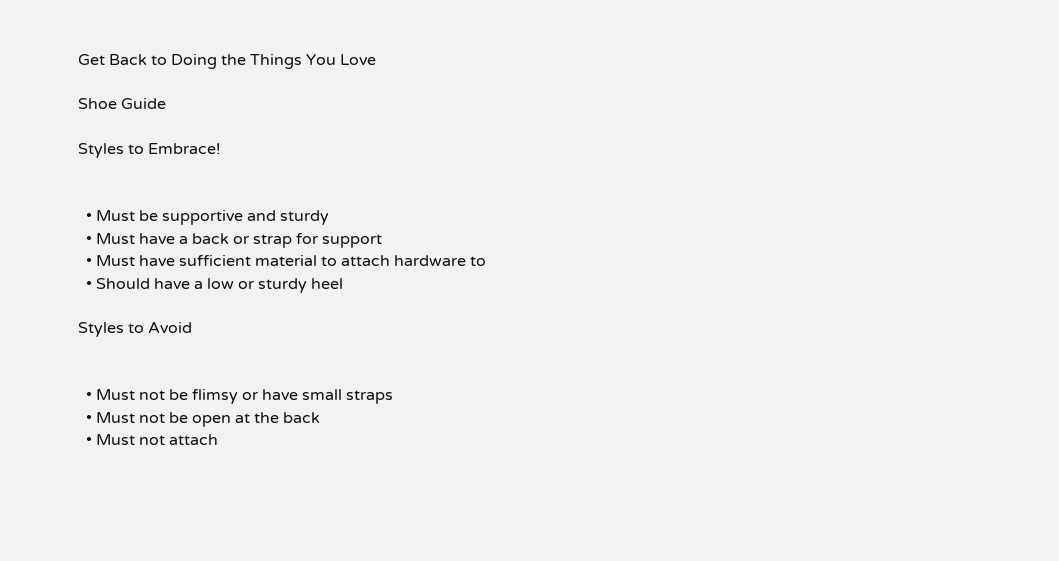Get Back to Doing the Things You Love

Shoe Guide

Styles to Embrace!


  • Must be supportive and sturdy
  • Must have a back or strap for support
  • Must have sufficient material to attach hardware to
  • Should have a low or sturdy heel

Styles to Avoid


  • Must not be flimsy or have small straps
  • Must not be open at the back
  • Must not attach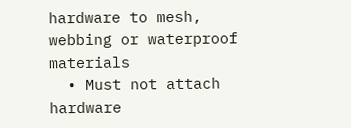hardware to mesh, webbing or waterproof materials
  • Must not attach hardware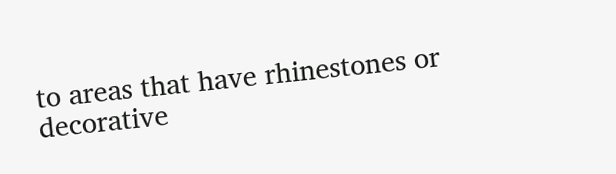to areas that have rhinestones or decorative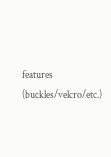features (buckles/velcro/etc.)